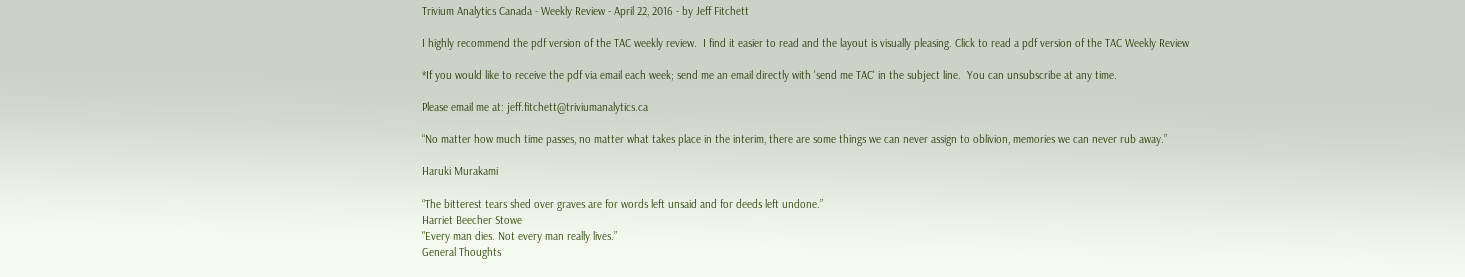Trivium Analytics Canada - Weekly Review - April 22, 2016 - by Jeff Fitchett

I highly recommend the pdf version of the TAC weekly review.  I find it easier to read and the layout is visually pleasing. Click to read a pdf version of the TAC Weekly Review

*If you would like to receive the pdf via email each week; send me an email directly with 'send me TAC' in the subject line.  You can unsubscribe at any time.

Please email me at: jeff.fitchett@triviumanalytics.ca

“No matter how much time passes, no matter what takes place in the interim, there are some things we can never assign to oblivion, memories we can never rub away.”

Haruki Murakami

“The bitterest tears shed over graves are for words left unsaid and for deeds left undone.”
Harriet Beecher Stowe
"Every man dies. Not every man really lives.”
General Thoughts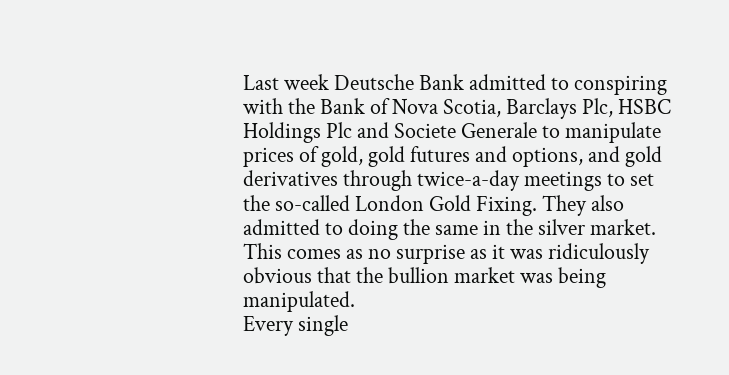Last week Deutsche Bank admitted to conspiring with the Bank of Nova Scotia, Barclays Plc, HSBC Holdings Plc and Societe Generale to manipulate prices of gold, gold futures and options, and gold derivatives through twice-a-day meetings to set the so-called London Gold Fixing. They also admitted to doing the same in the silver market. This comes as no surprise as it was ridiculously obvious that the bullion market was being manipulated.
Every single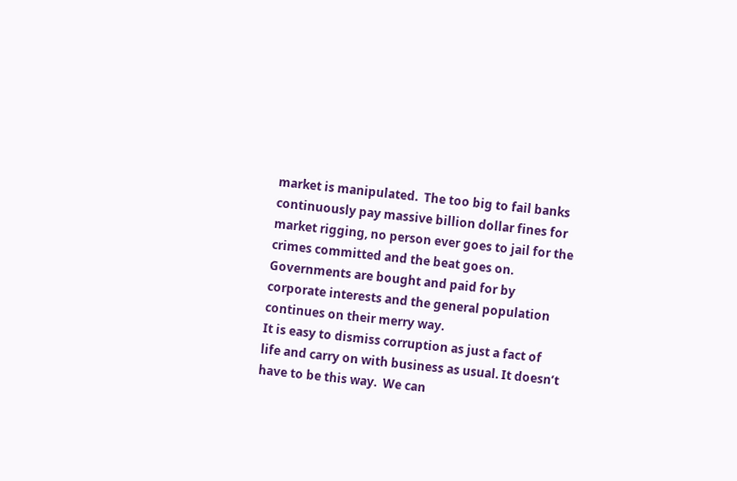market is manipulated.  The too big to fail banks continuously pay massive billion dollar fines for market rigging, no person ever goes to jail for the crimes committed and the beat goes on.  Governments are bought and paid for by corporate interests and the general population continues on their merry way.
It is easy to dismiss corruption as just a fact of life and carry on with business as usual. It doesn’t have to be this way.  We can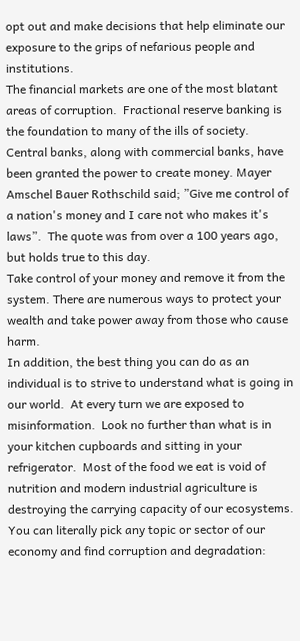opt out and make decisions that help eliminate our exposure to the grips of nefarious people and institutions.
The financial markets are one of the most blatant areas of corruption.  Fractional reserve banking is the foundation to many of the ills of society.  Central banks, along with commercial banks, have been granted the power to create money. Mayer Amschel Bauer Rothschild said; ”Give me control of a nation's money and I care not who makes it's laws”.  The quote was from over a 100 years ago, but holds true to this day.
Take control of your money and remove it from the system. There are numerous ways to protect your wealth and take power away from those who cause harm.
In addition, the best thing you can do as an individual is to strive to understand what is going in our world.  At every turn we are exposed to misinformation.  Look no further than what is in your kitchen cupboards and sitting in your refrigerator.  Most of the food we eat is void of nutrition and modern industrial agriculture is destroying the carrying capacity of our ecosystems.
You can literally pick any topic or sector of our economy and find corruption and degradation: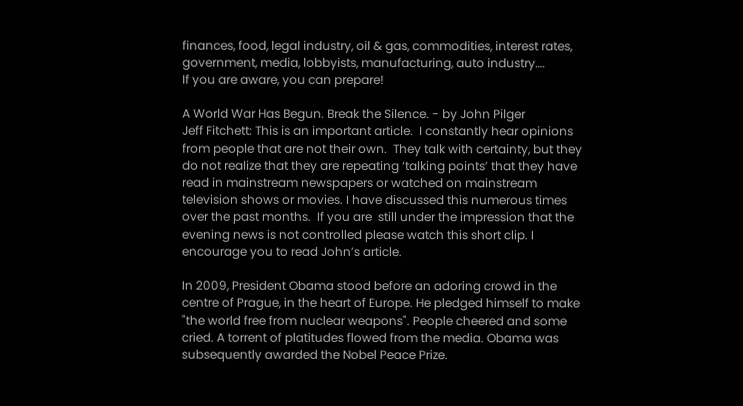finances, food, legal industry, oil & gas, commodities, interest rates, government, media, lobbyists, manufacturing, auto industry….
If you are aware, you can prepare!

A World War Has Begun. Break the Silence. - by John Pilger
Jeff Fitchett: This is an important article.  I constantly hear opinions from people that are not their own.  They talk with certainty, but they do not realize that they are repeating ‘talking points’ that they have read in mainstream newspapers or watched on mainstream television shows or movies. I have discussed this numerous times over the past months.  If you are  still under the impression that the evening news is not controlled please watch this short clip. I encourage you to read John’s article.

In 2009, President Obama stood before an adoring crowd in the centre of Prague, in the heart of Europe. He pledged himself to make "the world free from nuclear weapons". People cheered and some cried. A torrent of platitudes flowed from the media. Obama was subsequently awarded the Nobel Peace Prize.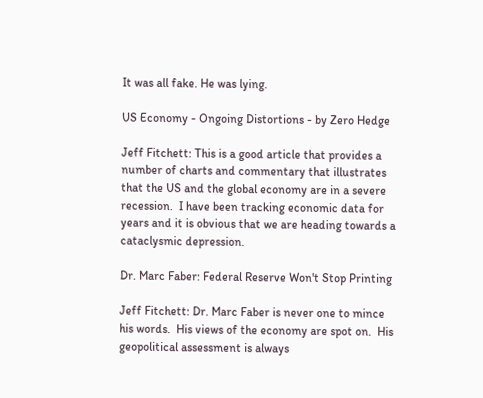It was all fake. He was lying.

US Economy - Ongoing Distortions - by Zero Hedge

Jeff Fitchett: This is a good article that provides a number of charts and commentary that illustrates that the US and the global economy are in a severe recession.  I have been tracking economic data for years and it is obvious that we are heading towards a cataclysmic depression.

Dr. Marc Faber: Federal Reserve Won't Stop Printing

Jeff Fitchett: Dr. Marc Faber is never one to mince his words.  His views of the economy are spot on.  His geopolitical assessment is always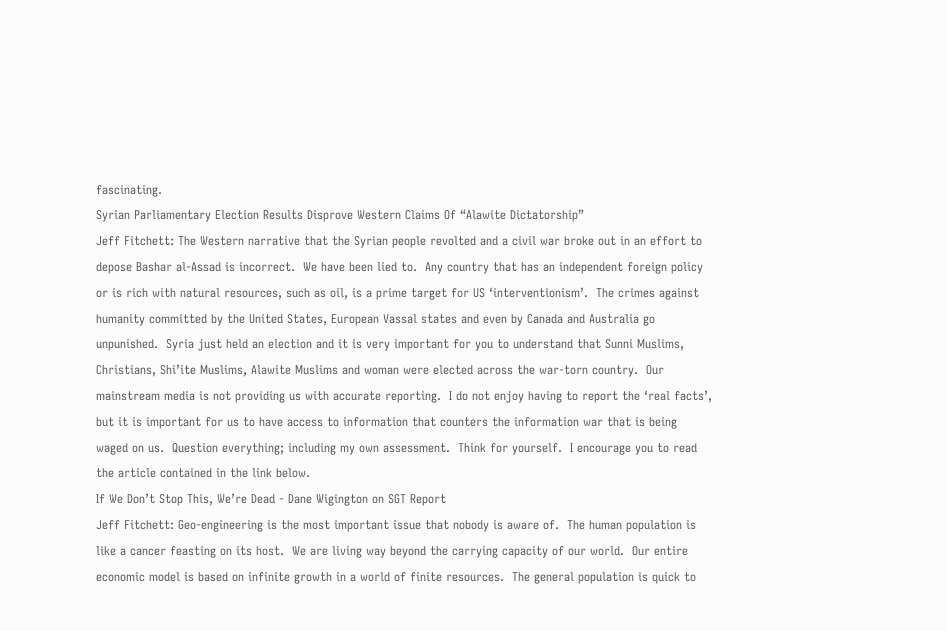fascinating.
Syrian Parliamentary Election Results Disprove Western Claims Of “Alawite Dictatorship”
Jeff Fitchett: The Western narrative that the Syrian people revolted and a civil war broke out in an effort to depose Bashar al-Assad is incorrect.  We have been lied to.  Any country that has an independent foreign policy or is rich with natural resources, such as oil, is a prime target for US ‘interventionism’.  The crimes against humanity committed by the United States, European Vassal states and even by Canada and Australia go unpunished.  Syria just held an election and it is very important for you to understand that Sunni Muslims, Christians, Shi’ite Muslims, Alawite Muslims and woman were elected across the war-torn country.  Our mainstream media is not providing us with accurate reporting.  I do not enjoy having to report the ‘real facts’, but it is important for us to have access to information that counters the information war that is being waged on us.  Question everything; including my own assessment.  Think for yourself.  I encourage you to read the article contained in the link below.
If We Don’t Stop This, We’re Dead - Dane Wigington on SGT Report
Jeff Fitchett: Geo-engineering is the most important issue that nobody is aware of.  The human population is like a cancer feasting on its host.  We are living way beyond the carrying capacity of our world.  Our entire economic model is based on infinite growth in a world of finite resources.  The general population is quick to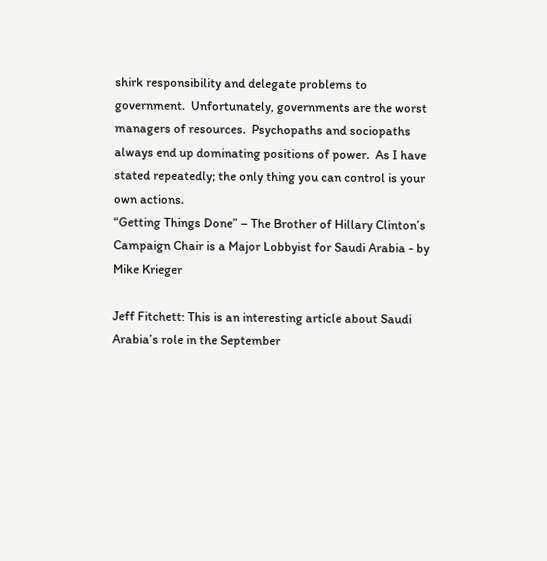shirk responsibility and delegate problems to government.  Unfortunately, governments are the worst managers of resources.  Psychopaths and sociopaths always end up dominating positions of power.  As I have stated repeatedly; the only thing you can control is your own actions.
“Getting Things Done” – The Brother of Hillary Clinton’s Campaign Chair is a Major Lobbyist for Saudi Arabia - by Mike Krieger

Jeff Fitchett: This is an interesting article about Saudi Arabia’s role in the September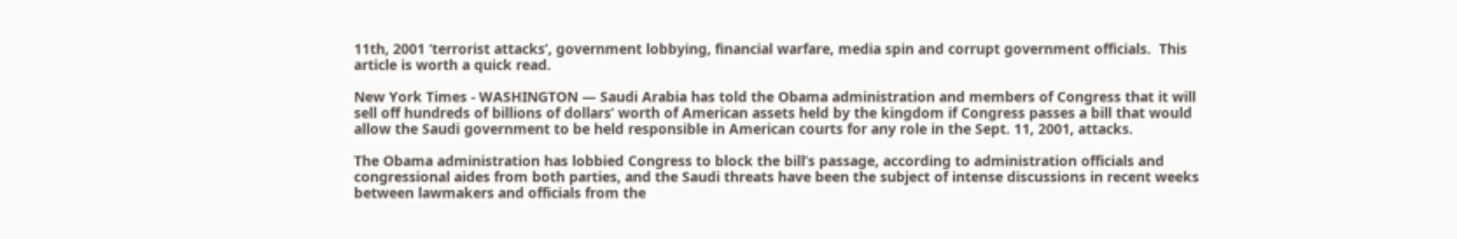11th, 2001 ‘terrorist attacks’, government lobbying, financial warfare, media spin and corrupt government officials.  This article is worth a quick read.

New York Times - WASHINGTON — Saudi Arabia has told the Obama administration and members of Congress that it will sell off hundreds of billions of dollars’ worth of American assets held by the kingdom if Congress passes a bill that would allow the Saudi government to be held responsible in American courts for any role in the Sept. 11, 2001, attacks.

The Obama administration has lobbied Congress to block the bill’s passage, according to administration officials and congressional aides from both parties, and the Saudi threats have been the subject of intense discussions in recent weeks between lawmakers and officials from the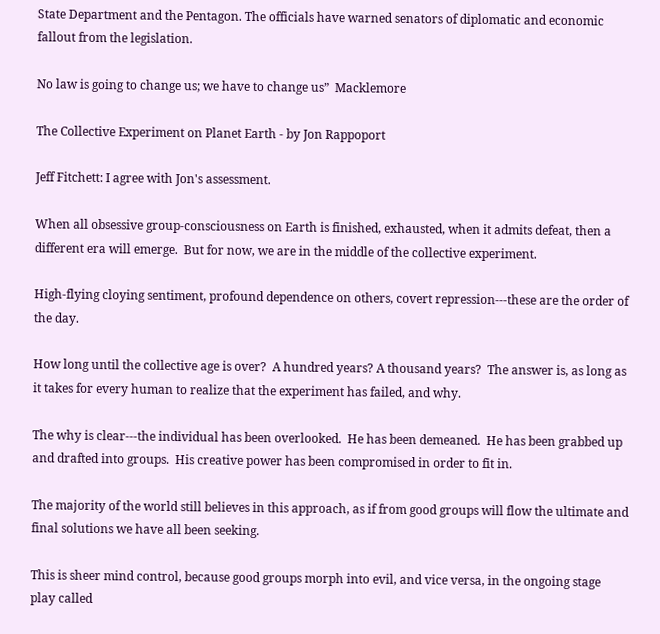State Department and the Pentagon. The officials have warned senators of diplomatic and economic fallout from the legislation.

No law is going to change us; we have to change us”  Macklemore

The Collective Experiment on Planet Earth - by Jon Rappoport

Jeff Fitchett: I agree with Jon's assessment.

When all obsessive group-consciousness on Earth is finished, exhausted, when it admits defeat, then a different era will emerge.  But for now, we are in the middle of the collective experiment.

High-flying cloying sentiment, profound dependence on others, covert repression---these are the order of the day.

How long until the collective age is over?  A hundred years? A thousand years?  The answer is, as long as it takes for every human to realize that the experiment has failed, and why.

The why is clear---the individual has been overlooked.  He has been demeaned.  He has been grabbed up and drafted into groups.  His creative power has been compromised in order to fit in.

The majority of the world still believes in this approach, as if from good groups will flow the ultimate and final solutions we have all been seeking.

This is sheer mind control, because good groups morph into evil, and vice versa, in the ongoing stage play called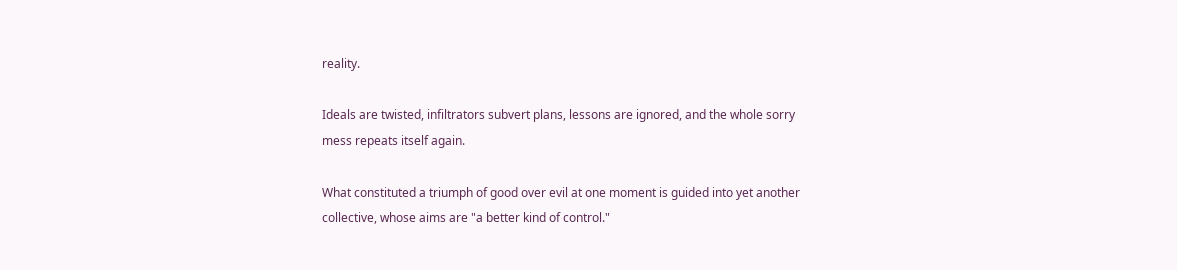reality.

Ideals are twisted, infiltrators subvert plans, lessons are ignored, and the whole sorry mess repeats itself again.

What constituted a triumph of good over evil at one moment is guided into yet another collective, whose aims are "a better kind of control."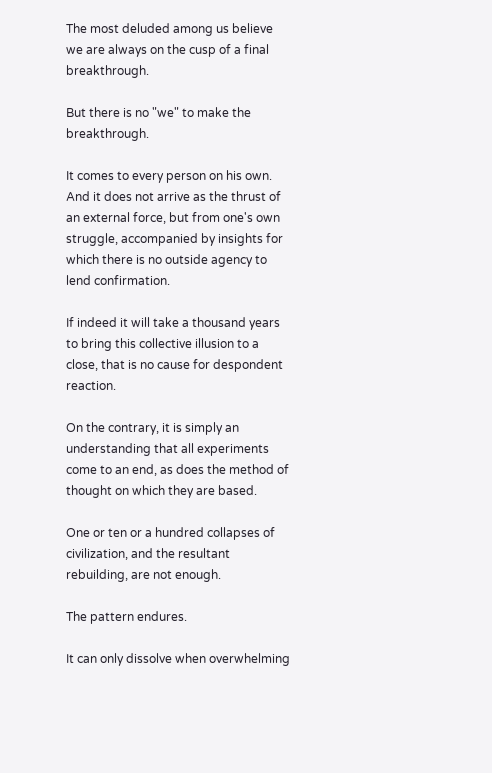The most deluded among us believe we are always on the cusp of a final breakthrough.

But there is no "we" to make the breakthrough.

It comes to every person on his own.  And it does not arrive as the thrust of an external force, but from one's own struggle, accompanied by insights for which there is no outside agency to lend confirmation.

If indeed it will take a thousand years to bring this collective illusion to a close, that is no cause for despondent reaction.

On the contrary, it is simply an understanding that all experiments come to an end, as does the method of thought on which they are based.

One or ten or a hundred collapses of civilization, and the resultant rebuilding, are not enough.

The pattern endures.

It can only dissolve when overwhelming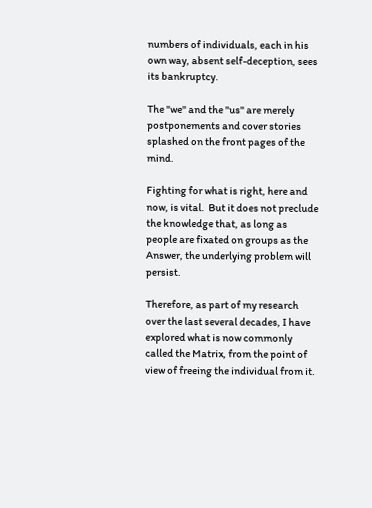numbers of individuals, each in his own way, absent self-deception, sees its bankruptcy.

The "we" and the "us" are merely postponements and cover stories splashed on the front pages of the mind.

Fighting for what is right, here and now, is vital.  But it does not preclude the knowledge that, as long as people are fixated on groups as the Answer, the underlying problem will persist.

Therefore, as part of my research over the last several decades, I have explored what is now commonly called the Matrix, from the point of view of freeing the individual from it.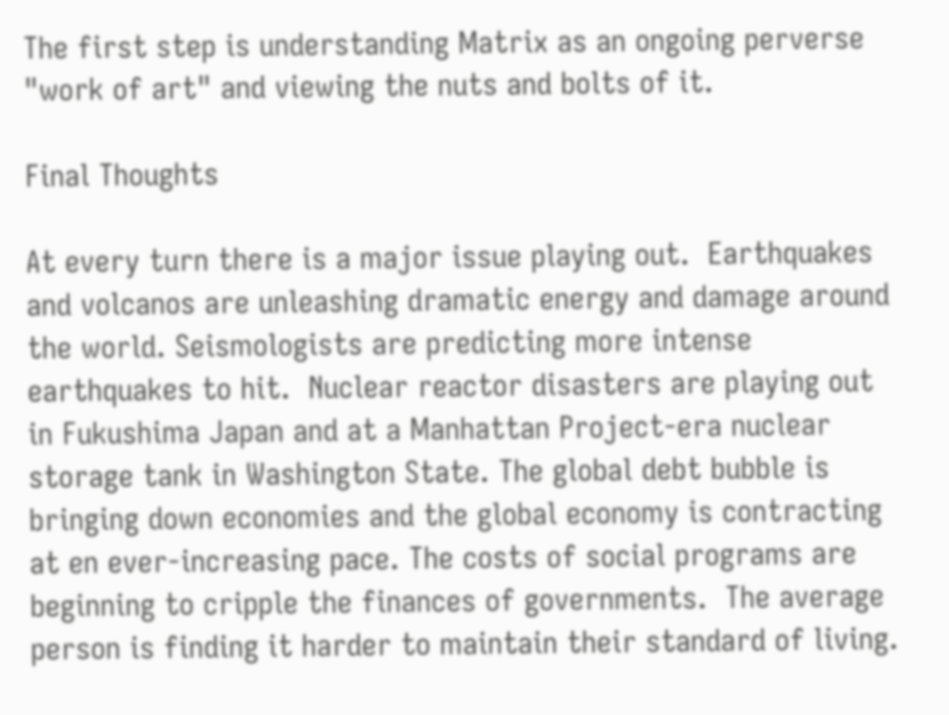The first step is understanding Matrix as an ongoing perverse "work of art" and viewing the nuts and bolts of it.

Final Thoughts

At every turn there is a major issue playing out.  Earthquakes and volcanos are unleashing dramatic energy and damage around the world. Seismologists are predicting more intense earthquakes to hit.  Nuclear reactor disasters are playing out in Fukushima Japan and at a Manhattan Project-era nuclear storage tank in Washington State. The global debt bubble is bringing down economies and the global economy is contracting at en ever-increasing pace. The costs of social programs are beginning to cripple the finances of governments.  The average person is finding it harder to maintain their standard of living.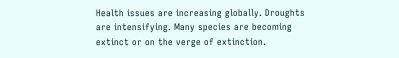Health issues are increasing globally. Droughts are intensifying. Many species are becoming extinct or on the verge of extinction.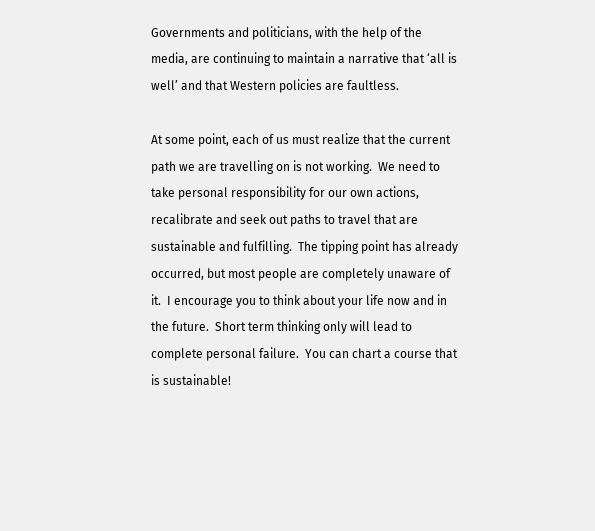Governments and politicians, with the help of the media, are continuing to maintain a narrative that ‘all is well’ and that Western policies are faultless.

At some point, each of us must realize that the current path we are travelling on is not working.  We need to take personal responsibility for our own actions, recalibrate and seek out paths to travel that are sustainable and fulfilling.  The tipping point has already occurred, but most people are completely unaware of it.  I encourage you to think about your life now and in the future.  Short term thinking only will lead to complete personal failure.  You can chart a course that is sustainable!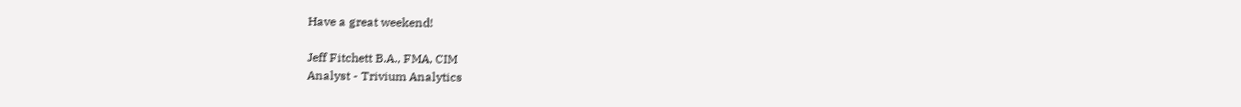Have a great weekend!

Jeff Fitchett B.A., FMA, CIM
Analyst - Trivium Analytics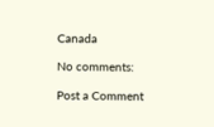Canada

No comments:

Post a Comment